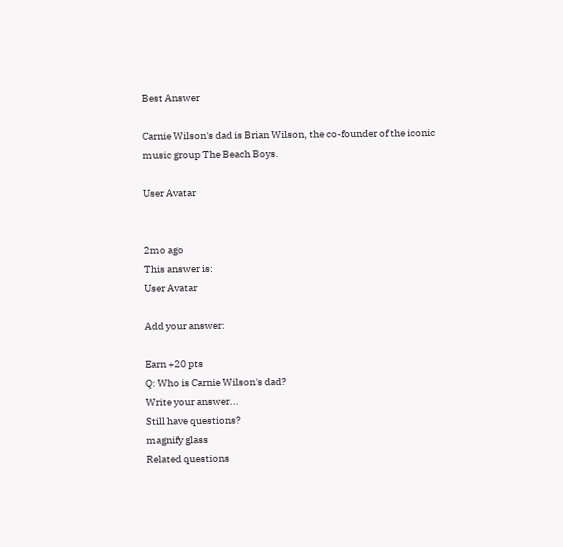Best Answer

Carnie Wilson's dad is Brian Wilson, the co-founder of the iconic music group The Beach Boys.

User Avatar


2mo ago
This answer is:
User Avatar

Add your answer:

Earn +20 pts
Q: Who is Carnie Wilson's dad?
Write your answer...
Still have questions?
magnify glass
Related questions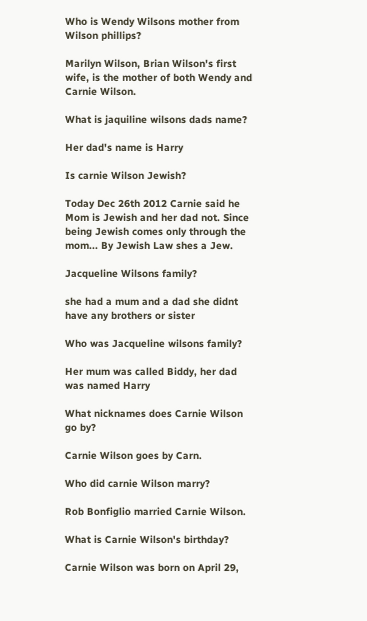Who is Wendy Wilsons mother from Wilson phillips?

Marilyn Wilson, Brian Wilson's first wife, is the mother of both Wendy and Carnie Wilson.

What is jaquiline wilsons dads name?

Her dad's name is Harry

Is carnie Wilson Jewish?

Today Dec 26th 2012 Carnie said he Mom is Jewish and her dad not. Since being Jewish comes only through the mom... By Jewish Law shes a Jew.

Jacqueline Wilsons family?

she had a mum and a dad she didnt have any brothers or sister

Who was Jacqueline wilsons family?

Her mum was called Biddy, her dad was named Harry

What nicknames does Carnie Wilson go by?

Carnie Wilson goes by Carn.

Who did carnie Wilson marry?

Rob Bonfiglio married Carnie Wilson.

What is Carnie Wilson's birthday?

Carnie Wilson was born on April 29,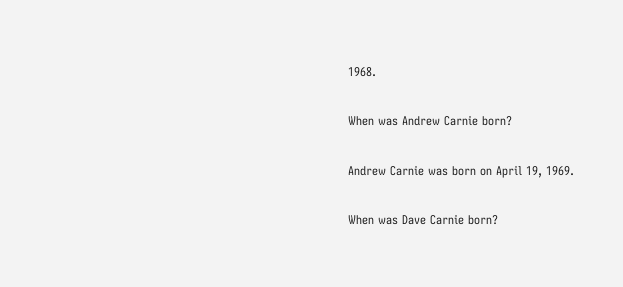1968.

When was Andrew Carnie born?

Andrew Carnie was born on April 19, 1969.

When was Dave Carnie born?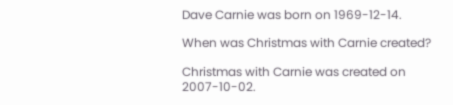Dave Carnie was born on 1969-12-14.

When was Christmas with Carnie created?

Christmas with Carnie was created on 2007-10-02.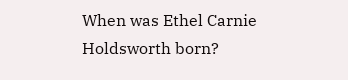When was Ethel Carnie Holdsworth born?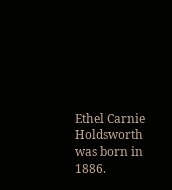Ethel Carnie Holdsworth was born in 1886.